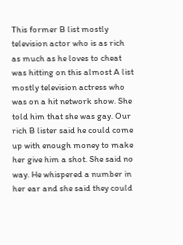This former B list mostly television actor who is as rich as much as he loves to cheat was hitting on this almost A list mostly television actress who was on a hit network show. She told him that she was gay. Our rich B lister said he could come up with enough money to make her give him a shot. She said no way. He whispered a number in her ear and she said they could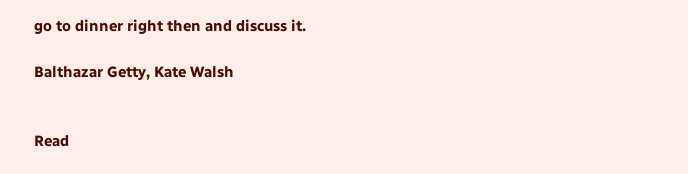go to dinner right then and discuss it.

Balthazar Getty, Kate Walsh


Read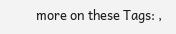more on these Tags: ,